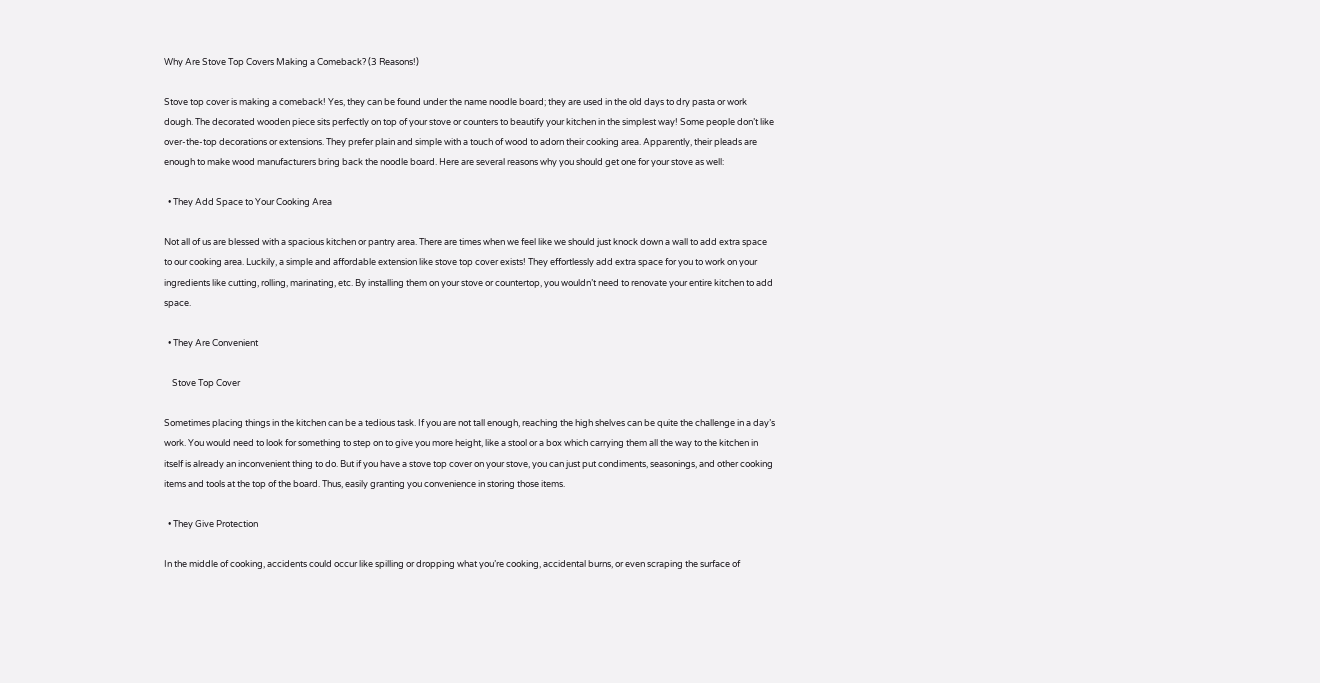Why Are Stove Top Covers Making a Comeback? (3 Reasons!)

Stove top cover is making a comeback! Yes, they can be found under the name noodle board; they are used in the old days to dry pasta or work dough. The decorated wooden piece sits perfectly on top of your stove or counters to beautify your kitchen in the simplest way! Some people don’t like over-the-top decorations or extensions. They prefer plain and simple with a touch of wood to adorn their cooking area. Apparently, their pleads are enough to make wood manufacturers bring back the noodle board. Here are several reasons why you should get one for your stove as well:

  • They Add Space to Your Cooking Area

Not all of us are blessed with a spacious kitchen or pantry area. There are times when we feel like we should just knock down a wall to add extra space to our cooking area. Luckily, a simple and affordable extension like stove top cover exists! They effortlessly add extra space for you to work on your ingredients like cutting, rolling, marinating, etc. By installing them on your stove or countertop, you wouldn’t need to renovate your entire kitchen to add space.

  • They Are Convenient

    Stove Top Cover

Sometimes placing things in the kitchen can be a tedious task. If you are not tall enough, reaching the high shelves can be quite the challenge in a day’s work. You would need to look for something to step on to give you more height, like a stool or a box which carrying them all the way to the kitchen in itself is already an inconvenient thing to do. But if you have a stove top cover on your stove, you can just put condiments, seasonings, and other cooking items and tools at the top of the board. Thus, easily granting you convenience in storing those items.

  • They Give Protection

In the middle of cooking, accidents could occur like spilling or dropping what you’re cooking, accidental burns, or even scraping the surface of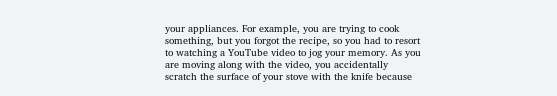your appliances. For example, you are trying to cook something, but you forgot the recipe, so you had to resort to watching a YouTube video to jog your memory. As you are moving along with the video, you accidentally scratch the surface of your stove with the knife because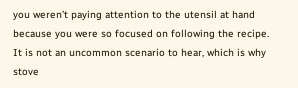you weren’t paying attention to the utensil at hand because you were so focused on following the recipe. It is not an uncommon scenario to hear, which is why stove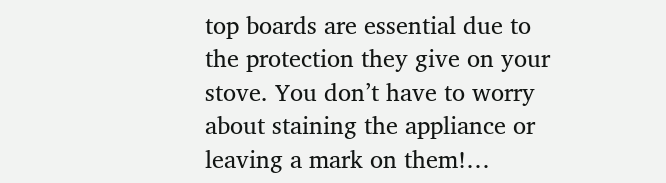top boards are essential due to the protection they give on your stove. You don’t have to worry about staining the appliance or leaving a mark on them!…